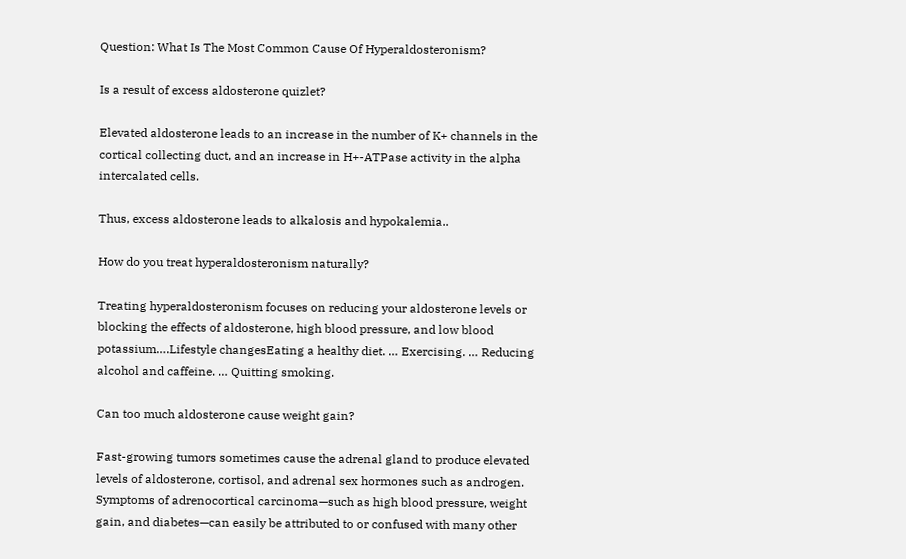Question: What Is The Most Common Cause Of Hyperaldosteronism?

Is a result of excess aldosterone quizlet?

Elevated aldosterone leads to an increase in the number of K+ channels in the cortical collecting duct, and an increase in H+-ATPase activity in the alpha intercalated cells.

Thus, excess aldosterone leads to alkalosis and hypokalemia..

How do you treat hyperaldosteronism naturally?

Treating hyperaldosteronism focuses on reducing your aldosterone levels or blocking the effects of aldosterone, high blood pressure, and low blood potassium….Lifestyle changesEating a healthy diet. … Exercising. … Reducing alcohol and caffeine. … Quitting smoking.

Can too much aldosterone cause weight gain?

Fast-growing tumors sometimes cause the adrenal gland to produce elevated levels of aldosterone, cortisol, and adrenal sex hormones such as androgen. Symptoms of adrenocortical carcinoma—such as high blood pressure, weight gain, and diabetes—can easily be attributed to or confused with many other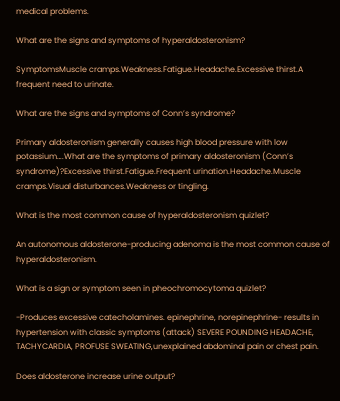medical problems.

What are the signs and symptoms of hyperaldosteronism?

SymptomsMuscle cramps.Weakness.Fatigue.Headache.Excessive thirst.A frequent need to urinate.

What are the signs and symptoms of Conn’s syndrome?

Primary aldosteronism generally causes high blood pressure with low potassium….What are the symptoms of primary aldosteronism (Conn’s syndrome)?Excessive thirst.Fatigue.Frequent urination.Headache.Muscle cramps.Visual disturbances.Weakness or tingling.

What is the most common cause of hyperaldosteronism quizlet?

An autonomous aldosterone-producing adenoma is the most common cause of hyperaldosteronism.

What is a sign or symptom seen in pheochromocytoma quizlet?

-Produces excessive catecholamines. epinephrine, norepinephrine- results in hypertension with classic symptoms (attack) SEVERE POUNDING HEADACHE, TACHYCARDIA, PROFUSE SWEATING,unexplained abdominal pain or chest pain.

Does aldosterone increase urine output?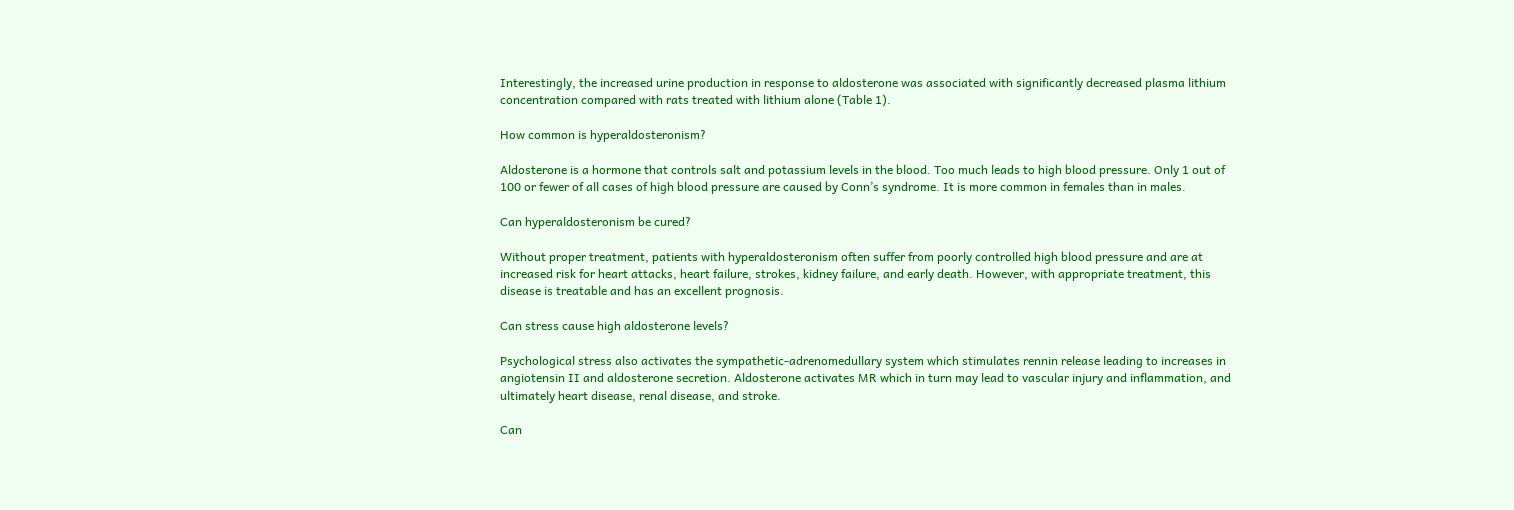Interestingly, the increased urine production in response to aldosterone was associated with significantly decreased plasma lithium concentration compared with rats treated with lithium alone (Table 1).

How common is hyperaldosteronism?

Aldosterone is a hormone that controls salt and potassium levels in the blood. Too much leads to high blood pressure. Only 1 out of 100 or fewer of all cases of high blood pressure are caused by Conn’s syndrome. It is more common in females than in males.

Can hyperaldosteronism be cured?

Without proper treatment, patients with hyperaldosteronism often suffer from poorly controlled high blood pressure and are at increased risk for heart attacks, heart failure, strokes, kidney failure, and early death. However, with appropriate treatment, this disease is treatable and has an excellent prognosis.

Can stress cause high aldosterone levels?

Psychological stress also activates the sympathetic-adrenomedullary system which stimulates rennin release leading to increases in angiotensin II and aldosterone secretion. Aldosterone activates MR which in turn may lead to vascular injury and inflammation, and ultimately heart disease, renal disease, and stroke.

Can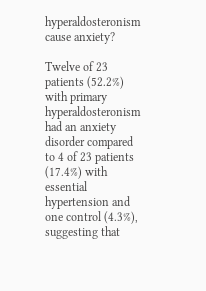hyperaldosteronism cause anxiety?

Twelve of 23 patients (52.2%) with primary hyperaldosteronism had an anxiety disorder compared to 4 of 23 patients (17.4%) with essential hypertension and one control (4.3%), suggesting that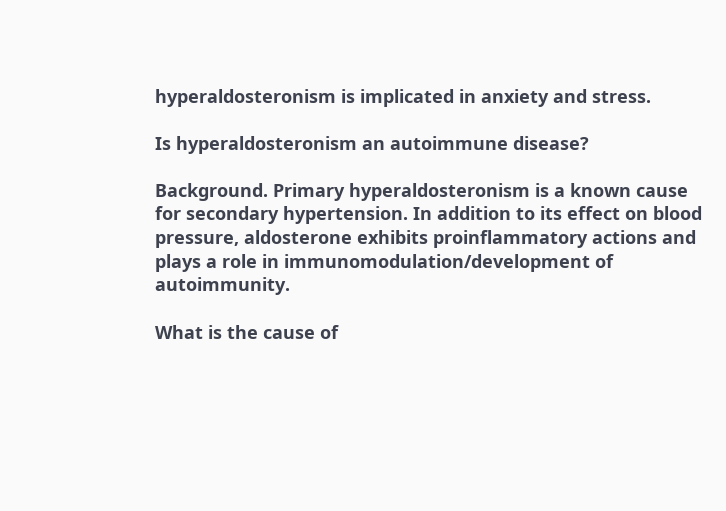hyperaldosteronism is implicated in anxiety and stress.

Is hyperaldosteronism an autoimmune disease?

Background. Primary hyperaldosteronism is a known cause for secondary hypertension. In addition to its effect on blood pressure, aldosterone exhibits proinflammatory actions and plays a role in immunomodulation/development of autoimmunity.

What is the cause of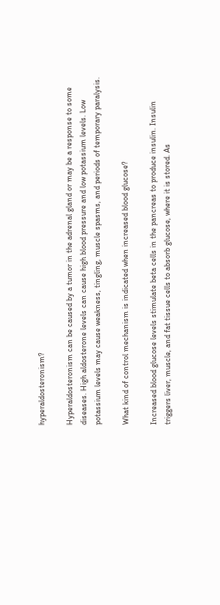hyperaldosteronism?

Hyperaldosteronism can be caused by a tumor in the adrenal gland or may be a response to some diseases. High aldosterone levels can cause high blood pressure and low potassium levels. Low potassium levels may cause weakness, tingling, muscle spasms, and periods of temporary paralysis.

What kind of control mechanism is indicated when increased blood glucose?

Increased blood glucose levels stimulate beta cells in the pancreas to produce insulin. Insulin triggers liver, muscle, and fat tissue cells to absorb glucose, where it is stored. As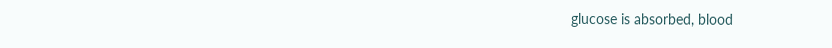glucose is absorbed, blood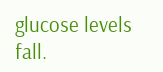glucose levels fall.